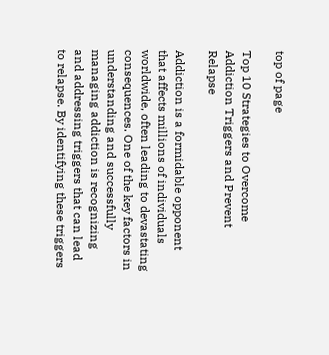top of page

Top 10 Strategies to Overcome Addiction Triggers and Prevent Relapse

Addiction is a formidable opponent that affects millions of individuals worldwide, often leading to devastating consequences. One of the key factors in understanding and successfully managing addiction is recognizing and addressing triggers that can lead to relapse. By identifying these triggers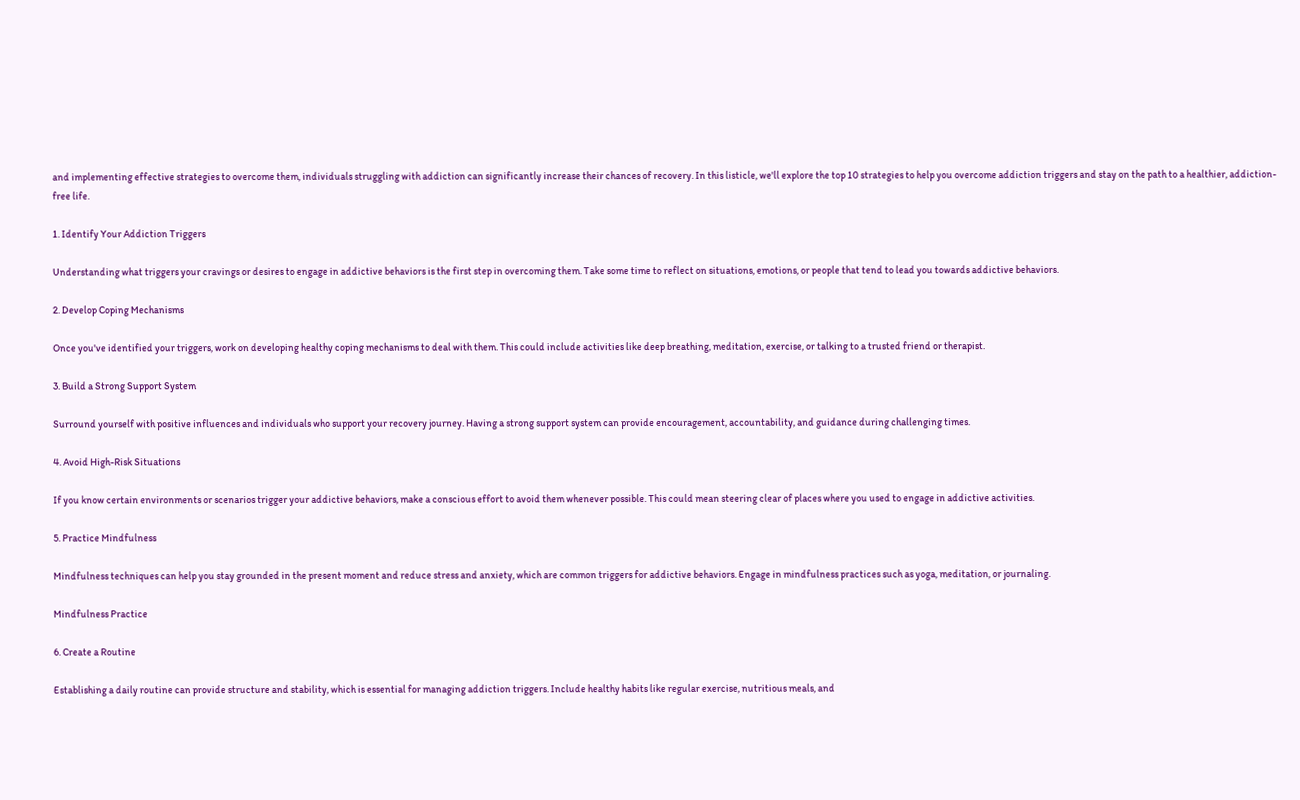and implementing effective strategies to overcome them, individuals struggling with addiction can significantly increase their chances of recovery. In this listicle, we'll explore the top 10 strategies to help you overcome addiction triggers and stay on the path to a healthier, addiction-free life.

1. Identify Your Addiction Triggers

Understanding what triggers your cravings or desires to engage in addictive behaviors is the first step in overcoming them. Take some time to reflect on situations, emotions, or people that tend to lead you towards addictive behaviors.

2. Develop Coping Mechanisms

Once you've identified your triggers, work on developing healthy coping mechanisms to deal with them. This could include activities like deep breathing, meditation, exercise, or talking to a trusted friend or therapist.

3. Build a Strong Support System

Surround yourself with positive influences and individuals who support your recovery journey. Having a strong support system can provide encouragement, accountability, and guidance during challenging times.

4. Avoid High-Risk Situations

If you know certain environments or scenarios trigger your addictive behaviors, make a conscious effort to avoid them whenever possible. This could mean steering clear of places where you used to engage in addictive activities.

5. Practice Mindfulness

Mindfulness techniques can help you stay grounded in the present moment and reduce stress and anxiety, which are common triggers for addictive behaviors. Engage in mindfulness practices such as yoga, meditation, or journaling.

Mindfulness Practice

6. Create a Routine

Establishing a daily routine can provide structure and stability, which is essential for managing addiction triggers. Include healthy habits like regular exercise, nutritious meals, and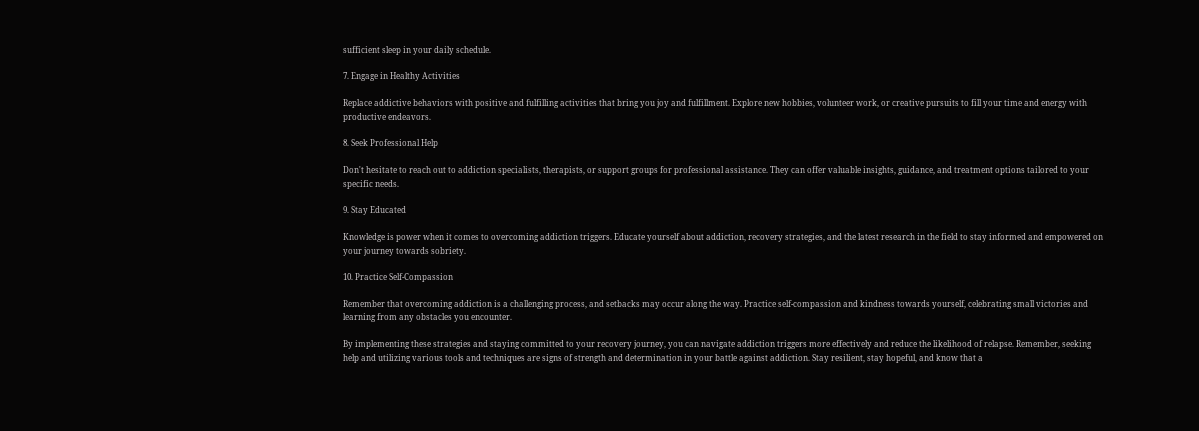sufficient sleep in your daily schedule.

7. Engage in Healthy Activities

Replace addictive behaviors with positive and fulfilling activities that bring you joy and fulfillment. Explore new hobbies, volunteer work, or creative pursuits to fill your time and energy with productive endeavors.

8. Seek Professional Help

Don't hesitate to reach out to addiction specialists, therapists, or support groups for professional assistance. They can offer valuable insights, guidance, and treatment options tailored to your specific needs.

9. Stay Educated

Knowledge is power when it comes to overcoming addiction triggers. Educate yourself about addiction, recovery strategies, and the latest research in the field to stay informed and empowered on your journey towards sobriety.

10. Practice Self-Compassion

Remember that overcoming addiction is a challenging process, and setbacks may occur along the way. Practice self-compassion and kindness towards yourself, celebrating small victories and learning from any obstacles you encounter.

By implementing these strategies and staying committed to your recovery journey, you can navigate addiction triggers more effectively and reduce the likelihood of relapse. Remember, seeking help and utilizing various tools and techniques are signs of strength and determination in your battle against addiction. Stay resilient, stay hopeful, and know that a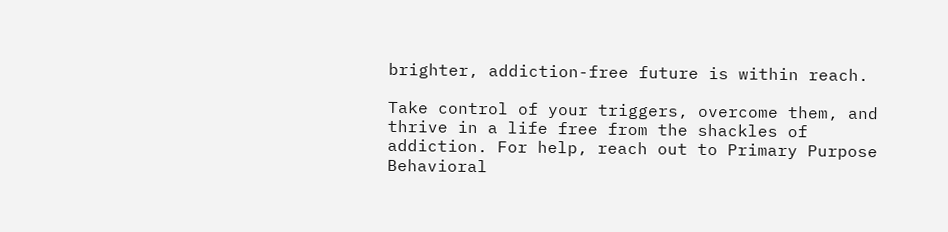brighter, addiction-free future is within reach.

Take control of your triggers, overcome them, and thrive in a life free from the shackles of addiction. For help, reach out to Primary Purpose Behavioral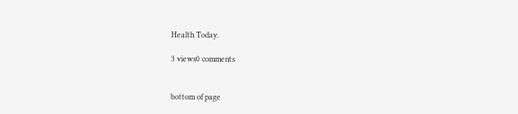Health Today.

3 views0 comments


bottom of page